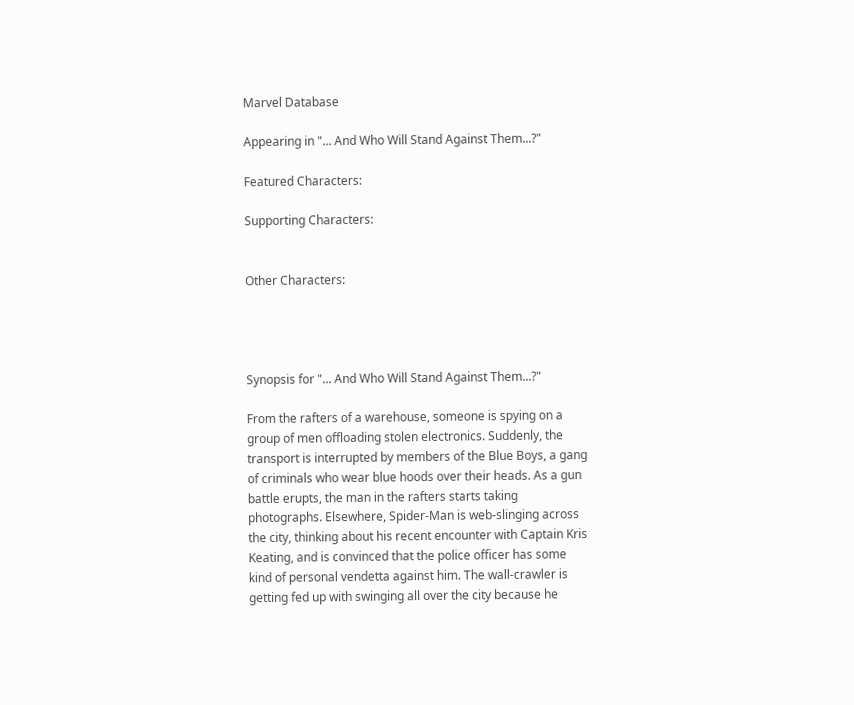Marvel Database

Appearing in "... And Who Will Stand Against Them...?"

Featured Characters:

Supporting Characters:


Other Characters:




Synopsis for "... And Who Will Stand Against Them...?"

From the rafters of a warehouse, someone is spying on a group of men offloading stolen electronics. Suddenly, the transport is interrupted by members of the Blue Boys, a gang of criminals who wear blue hoods over their heads. As a gun battle erupts, the man in the rafters starts taking photographs. Elsewhere, Spider-Man is web-slinging across the city, thinking about his recent encounter with Captain Kris Keating, and is convinced that the police officer has some kind of personal vendetta against him. The wall-crawler is getting fed up with swinging all over the city because he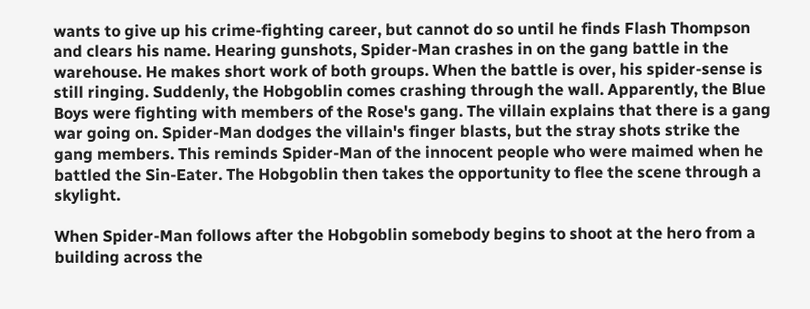wants to give up his crime-fighting career, but cannot do so until he finds Flash Thompson and clears his name. Hearing gunshots, Spider-Man crashes in on the gang battle in the warehouse. He makes short work of both groups. When the battle is over, his spider-sense is still ringing. Suddenly, the Hobgoblin comes crashing through the wall. Apparently, the Blue Boys were fighting with members of the Rose's gang. The villain explains that there is a gang war going on. Spider-Man dodges the villain's finger blasts, but the stray shots strike the gang members. This reminds Spider-Man of the innocent people who were maimed when he battled the Sin-Eater. The Hobgoblin then takes the opportunity to flee the scene through a skylight.

When Spider-Man follows after the Hobgoblin somebody begins to shoot at the hero from a building across the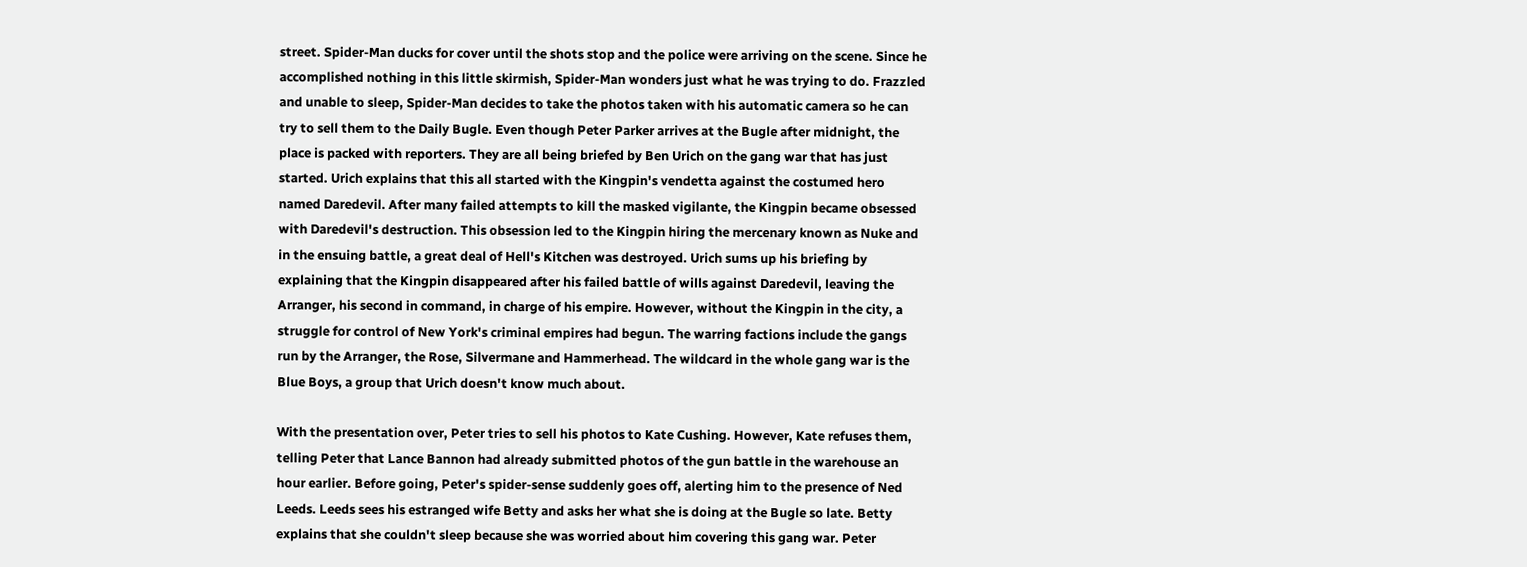street. Spider-Man ducks for cover until the shots stop and the police were arriving on the scene. Since he accomplished nothing in this little skirmish, Spider-Man wonders just what he was trying to do. Frazzled and unable to sleep, Spider-Man decides to take the photos taken with his automatic camera so he can try to sell them to the Daily Bugle. Even though Peter Parker arrives at the Bugle after midnight, the place is packed with reporters. They are all being briefed by Ben Urich on the gang war that has just started. Urich explains that this all started with the Kingpin's vendetta against the costumed hero named Daredevil. After many failed attempts to kill the masked vigilante, the Kingpin became obsessed with Daredevil's destruction. This obsession led to the Kingpin hiring the mercenary known as Nuke and in the ensuing battle, a great deal of Hell's Kitchen was destroyed. Urich sums up his briefing by explaining that the Kingpin disappeared after his failed battle of wills against Daredevil, leaving the Arranger, his second in command, in charge of his empire. However, without the Kingpin in the city, a struggle for control of New York's criminal empires had begun. The warring factions include the gangs run by the Arranger, the Rose, Silvermane and Hammerhead. The wildcard in the whole gang war is the Blue Boys, a group that Urich doesn't know much about.

With the presentation over, Peter tries to sell his photos to Kate Cushing. However, Kate refuses them, telling Peter that Lance Bannon had already submitted photos of the gun battle in the warehouse an hour earlier. Before going, Peter's spider-sense suddenly goes off, alerting him to the presence of Ned Leeds. Leeds sees his estranged wife Betty and asks her what she is doing at the Bugle so late. Betty explains that she couldn't sleep because she was worried about him covering this gang war. Peter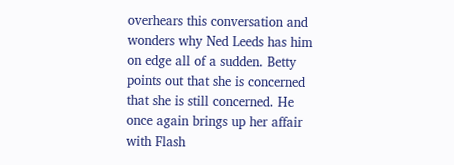overhears this conversation and wonders why Ned Leeds has him on edge all of a sudden. Betty points out that she is concerned that she is still concerned. He once again brings up her affair with Flash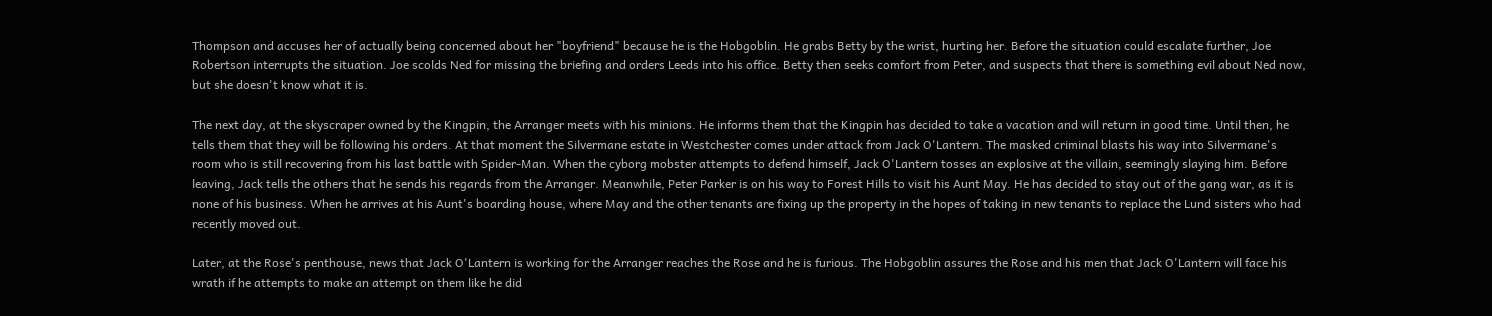Thompson and accuses her of actually being concerned about her "boyfriend" because he is the Hobgoblin. He grabs Betty by the wrist, hurting her. Before the situation could escalate further, Joe Robertson interrupts the situation. Joe scolds Ned for missing the briefing and orders Leeds into his office. Betty then seeks comfort from Peter, and suspects that there is something evil about Ned now, but she doesn't know what it is.

The next day, at the skyscraper owned by the Kingpin, the Arranger meets with his minions. He informs them that the Kingpin has decided to take a vacation and will return in good time. Until then, he tells them that they will be following his orders. At that moment the Silvermane estate in Westchester comes under attack from Jack O'Lantern. The masked criminal blasts his way into Silvermane's room who is still recovering from his last battle with Spider-Man. When the cyborg mobster attempts to defend himself, Jack O'Lantern tosses an explosive at the villain, seemingly slaying him. Before leaving, Jack tells the others that he sends his regards from the Arranger. Meanwhile, Peter Parker is on his way to Forest Hills to visit his Aunt May. He has decided to stay out of the gang war, as it is none of his business. When he arrives at his Aunt's boarding house, where May and the other tenants are fixing up the property in the hopes of taking in new tenants to replace the Lund sisters who had recently moved out.

Later, at the Rose's penthouse, news that Jack O'Lantern is working for the Arranger reaches the Rose and he is furious. The Hobgoblin assures the Rose and his men that Jack O'Lantern will face his wrath if he attempts to make an attempt on them like he did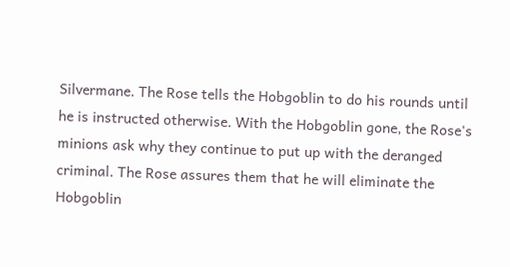Silvermane. The Rose tells the Hobgoblin to do his rounds until he is instructed otherwise. With the Hobgoblin gone, the Rose's minions ask why they continue to put up with the deranged criminal. The Rose assures them that he will eliminate the Hobgoblin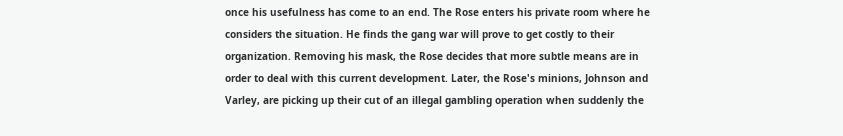once his usefulness has come to an end. The Rose enters his private room where he considers the situation. He finds the gang war will prove to get costly to their organization. Removing his mask, the Rose decides that more subtle means are in order to deal with this current development. Later, the Rose's minions, Johnson and Varley, are picking up their cut of an illegal gambling operation when suddenly the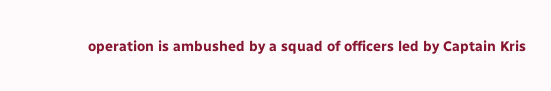operation is ambushed by a squad of officers led by Captain Kris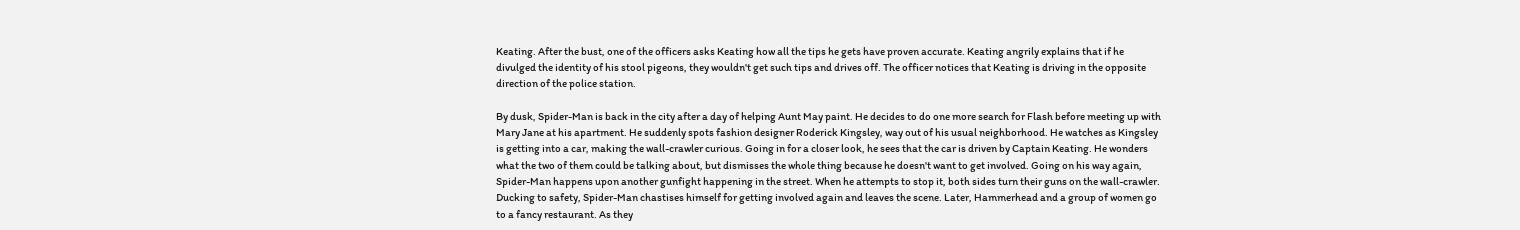Keating. After the bust, one of the officers asks Keating how all the tips he gets have proven accurate. Keating angrily explains that if he divulged the identity of his stool pigeons, they wouldn't get such tips and drives off. The officer notices that Keating is driving in the opposite direction of the police station.

By dusk, Spider-Man is back in the city after a day of helping Aunt May paint. He decides to do one more search for Flash before meeting up with Mary Jane at his apartment. He suddenly spots fashion designer Roderick Kingsley, way out of his usual neighborhood. He watches as Kingsley is getting into a car, making the wall-crawler curious. Going in for a closer look, he sees that the car is driven by Captain Keating. He wonders what the two of them could be talking about, but dismisses the whole thing because he doesn't want to get involved. Going on his way again, Spider-Man happens upon another gunfight happening in the street. When he attempts to stop it, both sides turn their guns on the wall-crawler. Ducking to safety, Spider-Man chastises himself for getting involved again and leaves the scene. Later, Hammerhead and a group of women go to a fancy restaurant. As they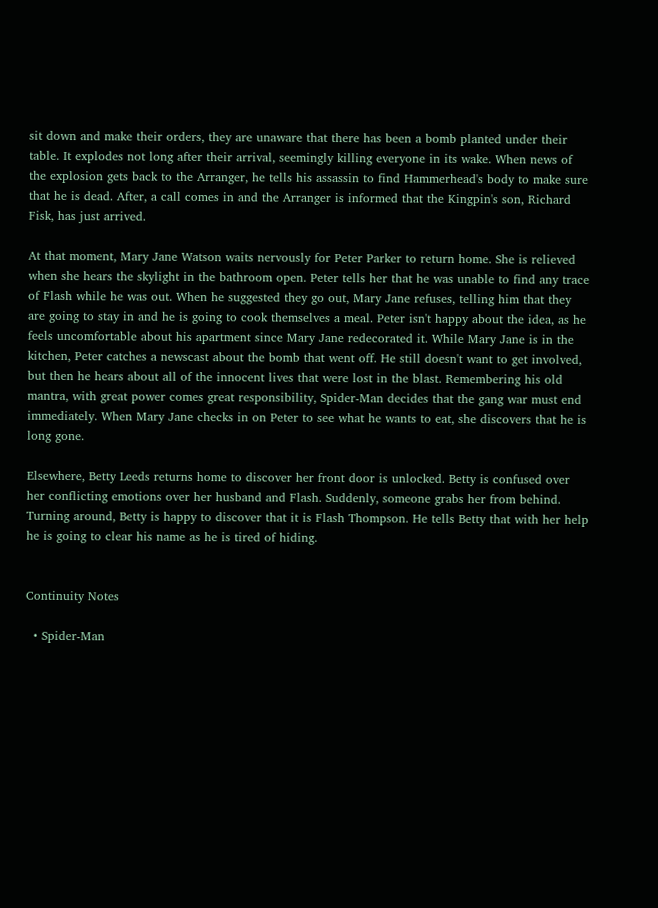sit down and make their orders, they are unaware that there has been a bomb planted under their table. It explodes not long after their arrival, seemingly killing everyone in its wake. When news of the explosion gets back to the Arranger, he tells his assassin to find Hammerhead's body to make sure that he is dead. After, a call comes in and the Arranger is informed that the Kingpin's son, Richard Fisk, has just arrived.

At that moment, Mary Jane Watson waits nervously for Peter Parker to return home. She is relieved when she hears the skylight in the bathroom open. Peter tells her that he was unable to find any trace of Flash while he was out. When he suggested they go out, Mary Jane refuses, telling him that they are going to stay in and he is going to cook themselves a meal. Peter isn't happy about the idea, as he feels uncomfortable about his apartment since Mary Jane redecorated it. While Mary Jane is in the kitchen, Peter catches a newscast about the bomb that went off. He still doesn't want to get involved, but then he hears about all of the innocent lives that were lost in the blast. Remembering his old mantra, with great power comes great responsibility, Spider-Man decides that the gang war must end immediately. When Mary Jane checks in on Peter to see what he wants to eat, she discovers that he is long gone.

Elsewhere, Betty Leeds returns home to discover her front door is unlocked. Betty is confused over her conflicting emotions over her husband and Flash. Suddenly, someone grabs her from behind. Turning around, Betty is happy to discover that it is Flash Thompson. He tells Betty that with her help he is going to clear his name as he is tired of hiding.


Continuity Notes

  • Spider-Man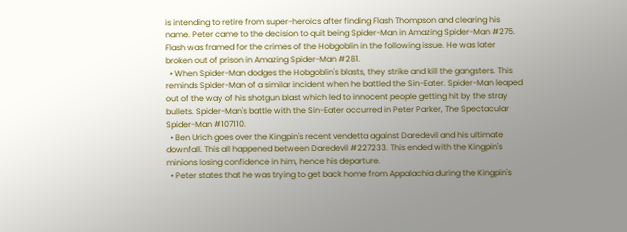is intending to retire from super-heroics after finding Flash Thompson and clearing his name. Peter came to the decision to quit being Spider-Man in Amazing Spider-Man #275. Flash was framed for the crimes of the Hobgoblin in the following issue. He was later broken out of prison in Amazing Spider-Man #281.
  • When Spider-Man dodges the Hobgoblin's blasts, they strike and kill the gangsters. This reminds Spider-Man of a similar incident when he battled the Sin-Eater. Spider-Man leaped out of the way of his shotgun blast which led to innocent people getting hit by the stray bullets. Spider-Man's battle with the Sin-Eater occurred in Peter Parker, The Spectacular Spider-Man #107110.
  • Ben Urich goes over the Kingpin's recent vendetta against Daredevil and his ultimate downfall. This all happened between Daredevil #227233. This ended with the Kingpin's minions losing confidence in him, hence his departure.
  • Peter states that he was trying to get back home from Appalachia during the Kingpin's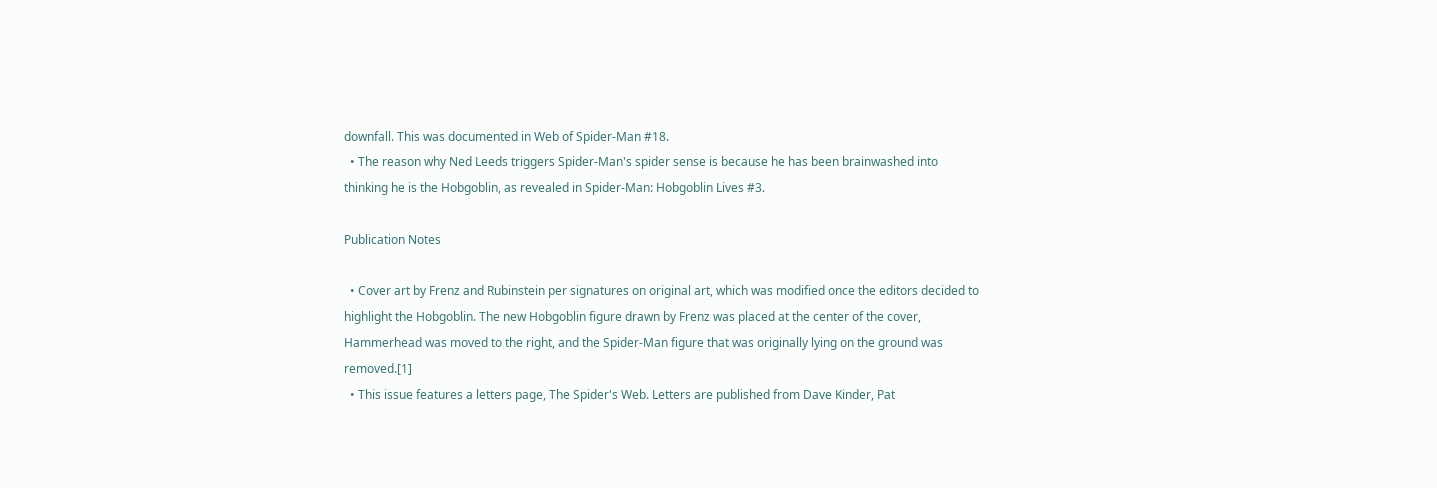downfall. This was documented in Web of Spider-Man #18.
  • The reason why Ned Leeds triggers Spider-Man's spider sense is because he has been brainwashed into thinking he is the Hobgoblin, as revealed in Spider-Man: Hobgoblin Lives #3.

Publication Notes

  • Cover art by Frenz and Rubinstein per signatures on original art, which was modified once the editors decided to highlight the Hobgoblin. The new Hobgoblin figure drawn by Frenz was placed at the center of the cover, Hammerhead was moved to the right, and the Spider-Man figure that was originally lying on the ground was removed.[1]
  • This issue features a letters page, The Spider's Web. Letters are published from Dave Kinder, Pat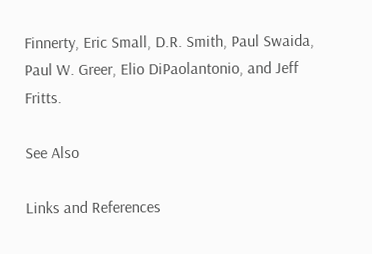Finnerty, Eric Small, D.R. Smith, Paul Swaida, Paul W. Greer, Elio DiPaolantonio, and Jeff Fritts.

See Also

Links and References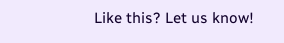Like this? Let us know!